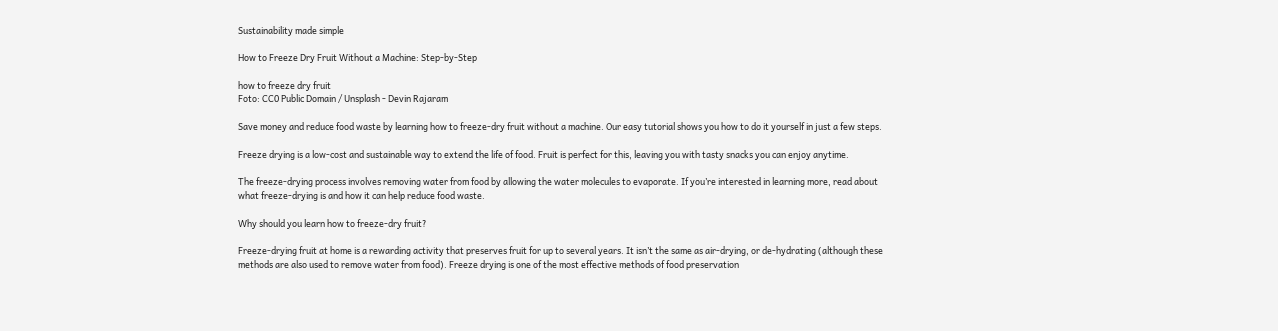Sustainability made simple

How to Freeze Dry Fruit Without a Machine: Step-by-Step

how to freeze dry fruit
Foto: CC0 Public Domain / Unsplash - Devin Rajaram

Save money and reduce food waste by learning how to freeze-dry fruit without a machine. Our easy tutorial shows you how to do it yourself in just a few steps.

Freeze drying is a low-cost and sustainable way to extend the life of food. Fruit is perfect for this, leaving you with tasty snacks you can enjoy anytime.

The freeze-drying process involves removing water from food by allowing the water molecules to evaporate. If you’re interested in learning more, read about what freeze-drying is and how it can help reduce food waste.

Why should you learn how to freeze-dry fruit?

Freeze-drying fruit at home is a rewarding activity that preserves fruit for up to several years. It isn’t the same as air-drying, or de-hydrating (although these methods are also used to remove water from food). Freeze drying is one of the most effective methods of food preservation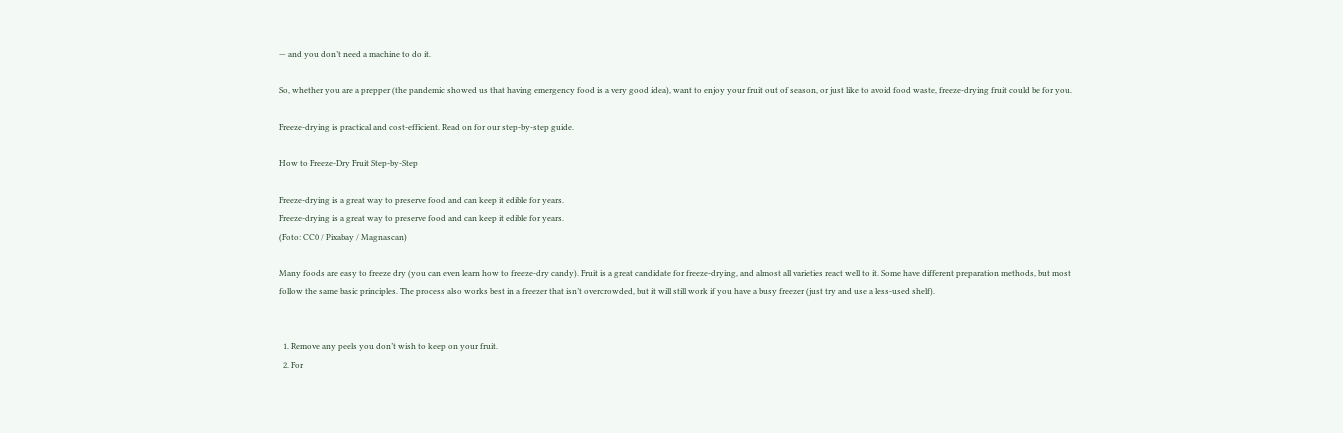— and you don’t need a machine to do it.

So, whether you are a prepper (the pandemic showed us that having emergency food is a very good idea), want to enjoy your fruit out of season, or just like to avoid food waste, freeze-drying fruit could be for you.

Freeze-drying is practical and cost-efficient. Read on for our step-by-step guide.

How to Freeze-Dry Fruit Step-by-Step

Freeze-drying is a great way to preserve food and can keep it edible for years.
Freeze-drying is a great way to preserve food and can keep it edible for years.
(Foto: CC0 / Pixabay / Magnascan)

Many foods are easy to freeze dry (you can even learn how to freeze-dry candy). Fruit is a great candidate for freeze-drying, and almost all varieties react well to it. Some have different preparation methods, but most follow the same basic principles. The process also works best in a freezer that isn’t overcrowded, but it will still work if you have a busy freezer (just try and use a less-used shelf).


  1. Remove any peels you don’t wish to keep on your fruit.
  2. For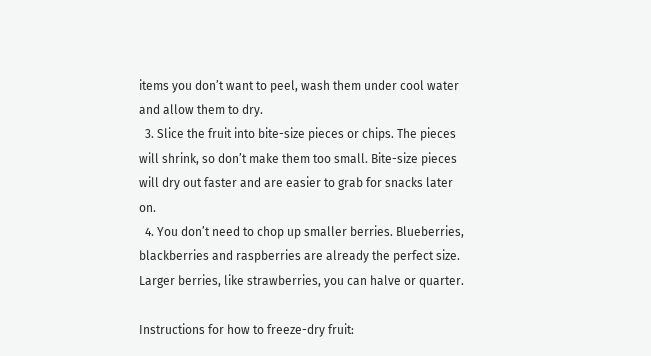items you don’t want to peel, wash them under cool water and allow them to dry.
  3. Slice the fruit into bite-size pieces or chips. The pieces will shrink, so don’t make them too small. Bite-size pieces will dry out faster and are easier to grab for snacks later on.
  4. You don’t need to chop up smaller berries. Blueberries, blackberries and raspberries are already the perfect size. Larger berries, like strawberries, you can halve or quarter.

Instructions for how to freeze-dry fruit: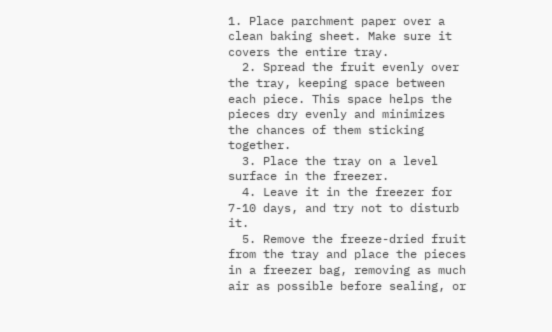1. Place parchment paper over a clean baking sheet. Make sure it covers the entire tray.
  2. Spread the fruit evenly over the tray, keeping space between each piece. This space helps the pieces dry evenly and minimizes the chances of them sticking together.
  3. Place the tray on a level surface in the freezer.
  4. Leave it in the freezer for 7-10 days, and try not to disturb it.
  5. Remove the freeze-dried fruit from the tray and place the pieces in a freezer bag, removing as much air as possible before sealing, or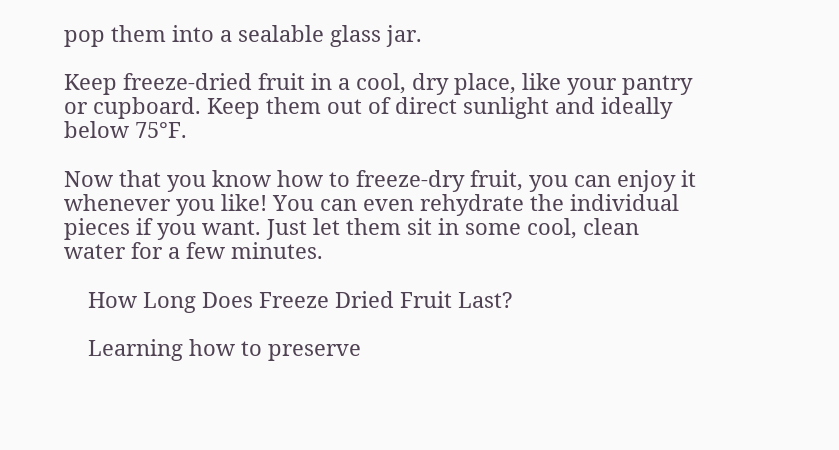pop them into a sealable glass jar.

Keep freeze-dried fruit in a cool, dry place, like your pantry or cupboard. Keep them out of direct sunlight and ideally below 75°F.

Now that you know how to freeze-dry fruit, you can enjoy it whenever you like! You can even rehydrate the individual pieces if you want. Just let them sit in some cool, clean water for a few minutes.

    How Long Does Freeze Dried Fruit Last?

    Learning how to preserve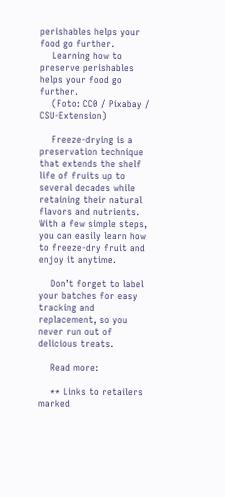perishables helps your food go further.
    Learning how to preserve perishables helps your food go further.
    (Foto: CC0 / Pixabay / CSU-Extension)

    Freeze-drying is a preservation technique that extends the shelf life of fruits up to several decades while retaining their natural flavors and nutrients. With a few simple steps, you can easily learn how to freeze-dry fruit and enjoy it anytime.

    Don’t forget to label your batches for easy tracking and replacement, so you never run out of delicious treats.

    Read more:

    ** Links to retailers marked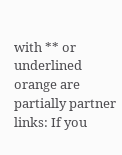with ** or underlined orange are partially partner links: If you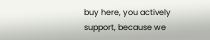buy here, you actively support, because we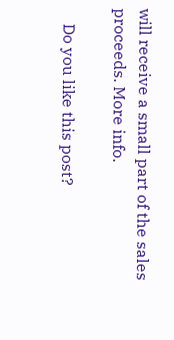will receive a small part of the sales proceeds. More info.

    Do you like this post?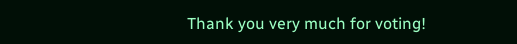Thank you very much for voting!